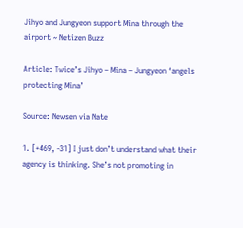Jihyo and Jungyeon support Mina through the airport ~ Netizen Buzz

Article: Twice’s Jihyo – Mina – Jungyeon ‘angels protecting Mina’

Source: Newsen via Nate

1. [+469, -31] I just don’t understand what their agency is thinking. She’s not promoting in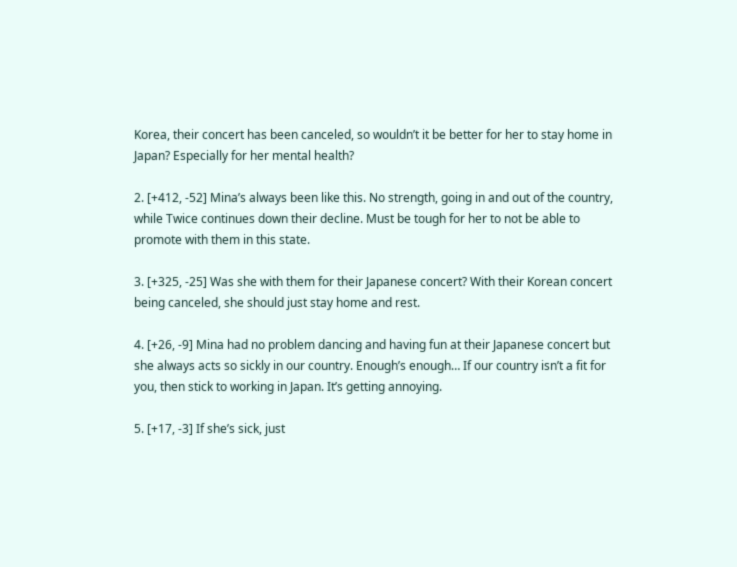Korea, their concert has been canceled, so wouldn’t it be better for her to stay home in Japan? Especially for her mental health?

2. [+412, -52] Mina’s always been like this. No strength, going in and out of the country, while Twice continues down their decline. Must be tough for her to not be able to promote with them in this state.

3. [+325, -25] Was she with them for their Japanese concert? With their Korean concert being canceled, she should just stay home and rest.

4. [+26, -9] Mina had no problem dancing and having fun at their Japanese concert but she always acts so sickly in our country. Enough’s enough… If our country isn’t a fit for you, then stick to working in Japan. It’s getting annoying.

5. [+17, -3] If she’s sick, just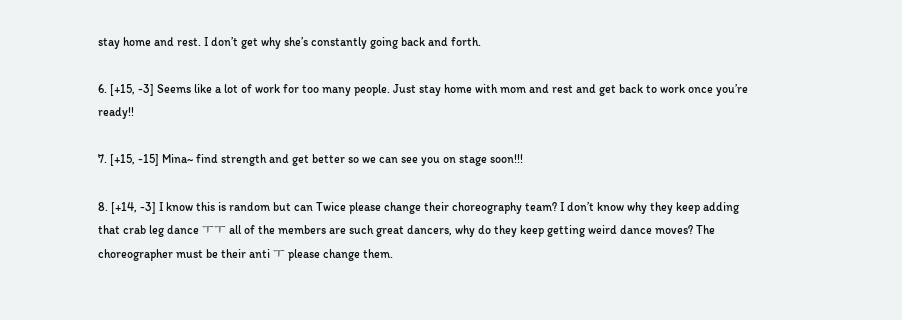stay home and rest. I don’t get why she’s constantly going back and forth.

6. [+15, -3] Seems like a lot of work for too many people. Just stay home with mom and rest and get back to work once you’re ready!!

7. [+15, -15] Mina~ find strength and get better so we can see you on stage soon!!!

8. [+14, -3] I know this is random but can Twice please change their choreography team? I don’t know why they keep adding that crab leg dance ㅜㅜ all of the members are such great dancers, why do they keep getting weird dance moves? The choreographer must be their anti ㅜ please change them.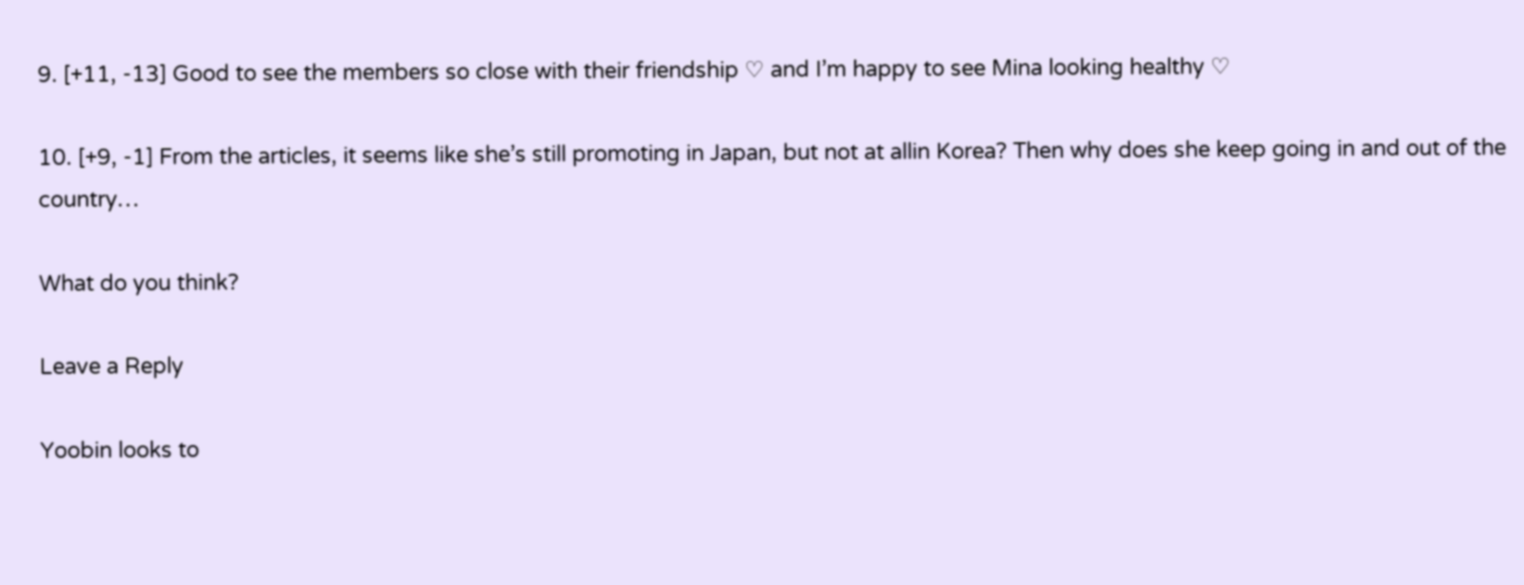9. [+11, -13] Good to see the members so close with their friendship ♡ and I’m happy to see Mina looking healthy ♡

10. [+9, -1] From the articles, it seems like she’s still promoting in Japan, but not at allin Korea? Then why does she keep going in and out of the country…

What do you think?

Leave a Reply

Yoobin looks to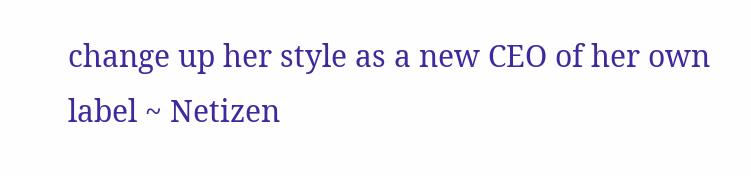change up her style as a new CEO of her own label ~ Netizen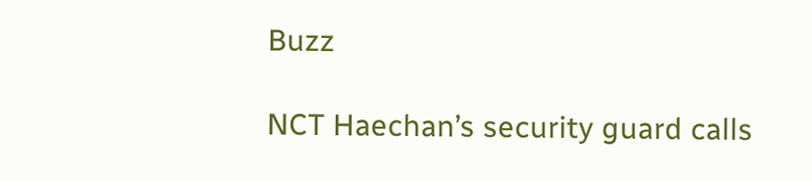Buzz

NCT Haechan’s security guard calls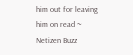him out for leaving him on read ~ Netizen Buzz